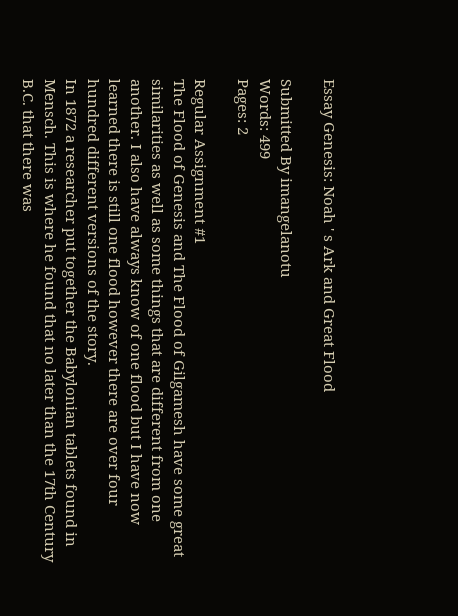Essay Genesis: Noah ' s Ark and Great Flood

Submitted By imangelanotu
Words: 499
Pages: 2

Regular Assignment #1
The Flood of Genesis and The Flood of Gilgamesh have some great similarities as well as some things that are different from one another. I also have always know of one flood but I have now learned there is still one flood however there are over four hundred different versions of the story.
In 1872 a researcher put together the Babylonian tablets found in Mensch. This is where he found that no later than the 17th Century B.C. that there was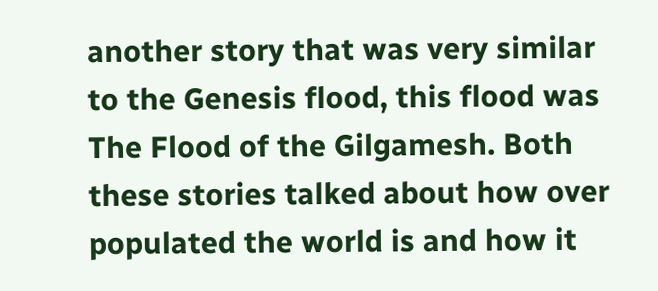another story that was very similar to the Genesis flood, this flood was The Flood of the Gilgamesh. Both these stories talked about how over populated the world is and how it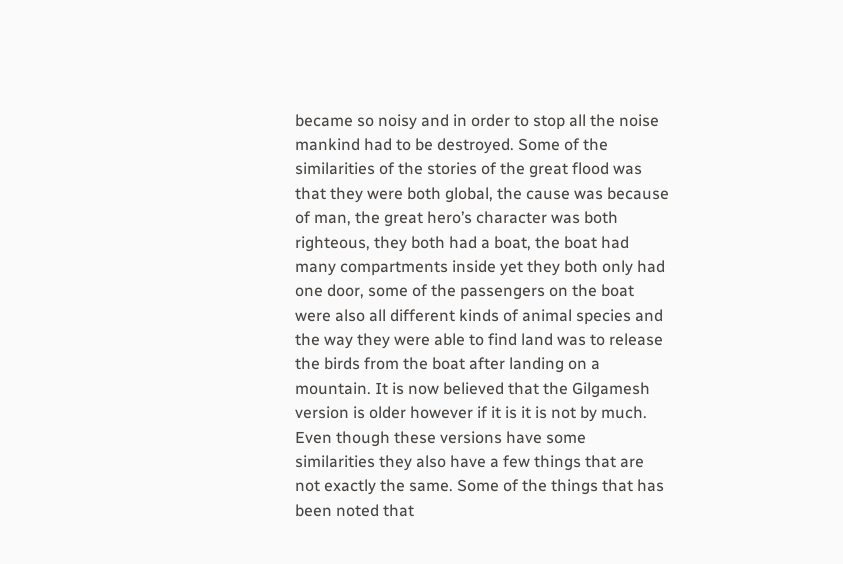became so noisy and in order to stop all the noise mankind had to be destroyed. Some of the similarities of the stories of the great flood was that they were both global, the cause was because of man, the great hero’s character was both righteous, they both had a boat, the boat had many compartments inside yet they both only had one door, some of the passengers on the boat were also all different kinds of animal species and the way they were able to find land was to release the birds from the boat after landing on a mountain. It is now believed that the Gilgamesh version is older however if it is it is not by much. Even though these versions have some similarities they also have a few things that are not exactly the same. Some of the things that has been noted that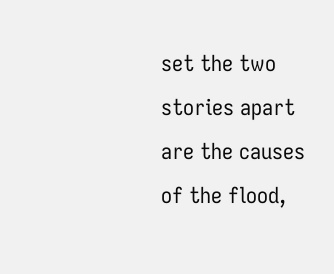set the two stories apart are the causes of the flood,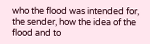who the flood was intended for, the sender, how the idea of the flood and to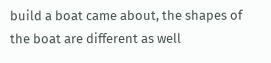build a boat came about, the shapes of the boat are different as well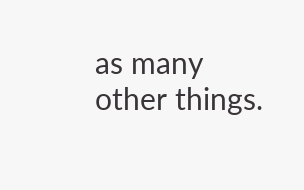as many other things.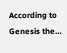According to Genesis the…